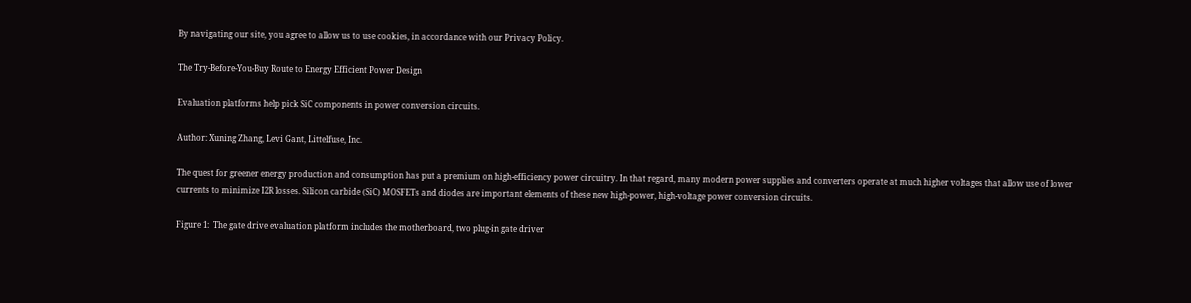By navigating our site, you agree to allow us to use cookies, in accordance with our Privacy Policy.

The Try-Before-You-Buy Route to Energy Efficient Power Design

Evaluation platforms help pick SiC components in power conversion circuits.

Author: Xuning Zhang, Levi Gant, Littelfuse, Inc.

The quest for greener energy production and consumption has put a premium on high-efficiency power circuitry. In that regard, many modern power supplies and converters operate at much higher voltages that allow use of lower currents to minimize I2R losses. Silicon carbide (SiC) MOSFETs and diodes are important elements of these new high-power, high-voltage power conversion circuits.

Figure 1:  The gate drive evaluation platform includes the motherboard, two plug-in gate driver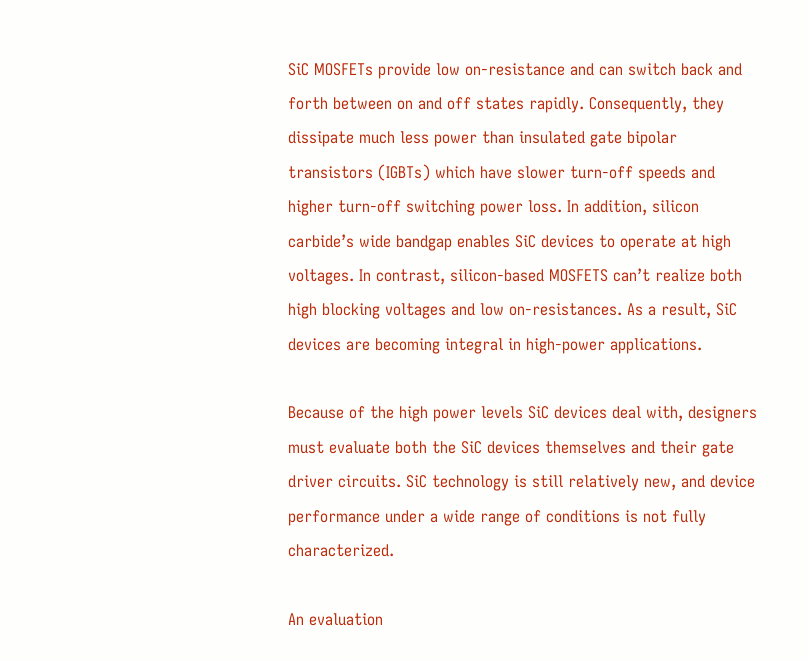SiC MOSFETs provide low on-resistance and can switch back and forth between on and off states rapidly. Consequently, they dissipate much less power than insulated gate bipolar transistors (IGBTs) which have slower turn-off speeds and higher turn-off switching power loss. In addition, silicon carbide’s wide bandgap enables SiC devices to operate at high voltages. In contrast, silicon-based MOSFETS can’t realize both high blocking voltages and low on-resistances. As a result, SiC devices are becoming integral in high-power applications.

Because of the high power levels SiC devices deal with, designers must evaluate both the SiC devices themselves and their gate driver circuits. SiC technology is still relatively new, and device performance under a wide range of conditions is not fully characterized.

An evaluation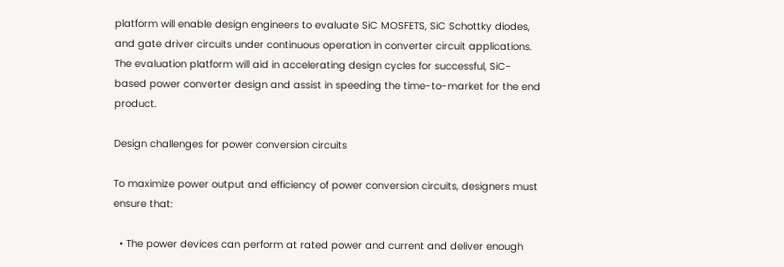platform will enable design engineers to evaluate SiC MOSFETS, SiC Schottky diodes, and gate driver circuits under continuous operation in converter circuit applications. The evaluation platform will aid in accelerating design cycles for successful, SiC-based power converter design and assist in speeding the time-to-market for the end product.

Design challenges for power conversion circuits

To maximize power output and efficiency of power conversion circuits, designers must ensure that:

  • The power devices can perform at rated power and current and deliver enough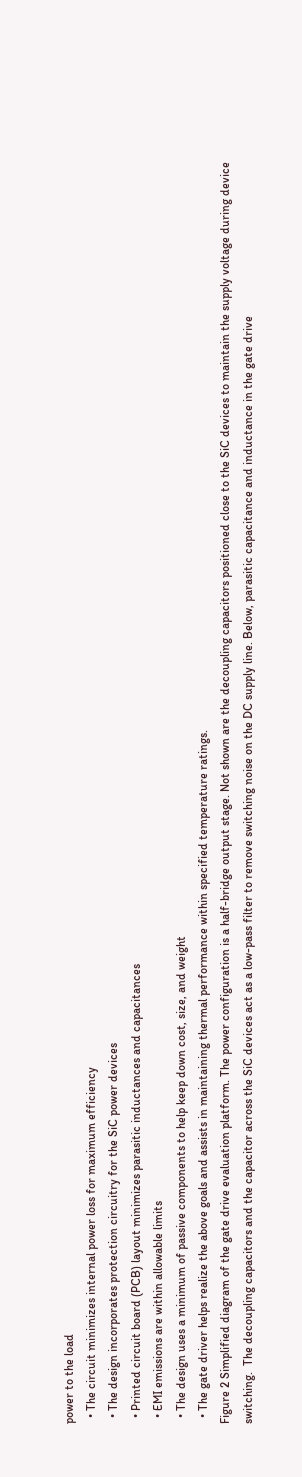power to the load
  • The circuit minimizes internal power loss for maximum efficiency
  • The design incorporates protection circuitry for the SiC power devices
  • Printed circuit board (PCB) layout minimizes parasitic inductances and capacitances
  • EMI emissions are within allowable limits
  • The design uses a minimum of passive components to help keep down cost, size, and weight
  • The gate driver helps realize the above goals and assists in maintaining thermal performance within specified temperature ratings.
Figure 2 Simplified diagram of the gate drive evaluation platform. The power configuration is a half-bridge output stage. Not shown are the decoupling capacitors positioned close to the SiC devices to maintain the supply voltage during device switching.  The decoupling capacitors and the capacitor across the SiC devices act as a low-pass filter to remove switching noise on the DC supply line. Below, parasitic capacitance and inductance in the gate drive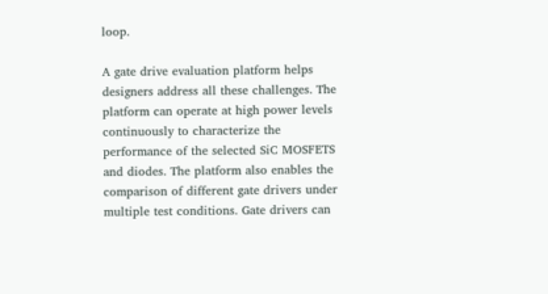loop.

A gate drive evaluation platform helps designers address all these challenges. The platform can operate at high power levels continuously to characterize the performance of the selected SiC MOSFETS and diodes. The platform also enables the comparison of different gate drivers under multiple test conditions. Gate drivers can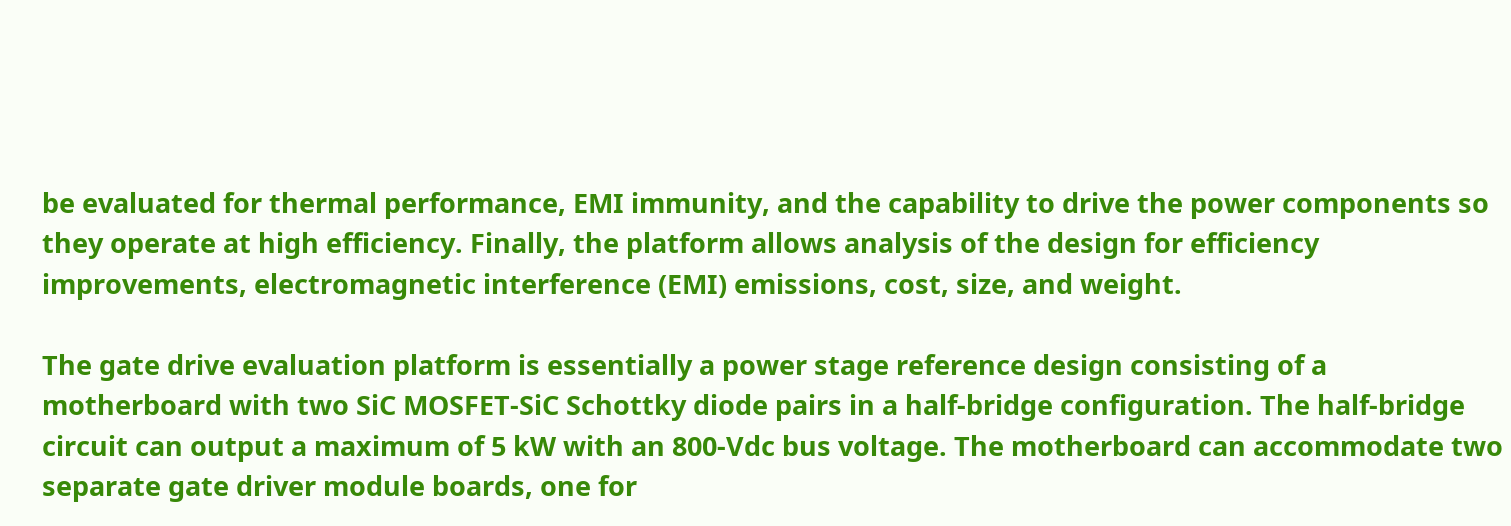be evaluated for thermal performance, EMI immunity, and the capability to drive the power components so they operate at high efficiency. Finally, the platform allows analysis of the design for efficiency improvements, electromagnetic interference (EMI) emissions, cost, size, and weight.

The gate drive evaluation platform is essentially a power stage reference design consisting of a motherboard with two SiC MOSFET-SiC Schottky diode pairs in a half-bridge configuration. The half-bridge circuit can output a maximum of 5 kW with an 800-Vdc bus voltage. The motherboard can accommodate two separate gate driver module boards, one for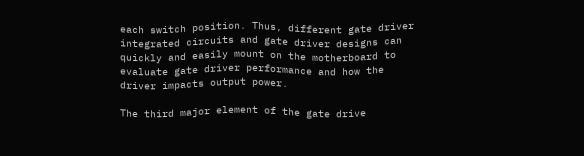each switch position. Thus, different gate driver integrated circuits and gate driver designs can quickly and easily mount on the motherboard to evaluate gate driver performance and how the driver impacts output power.

The third major element of the gate drive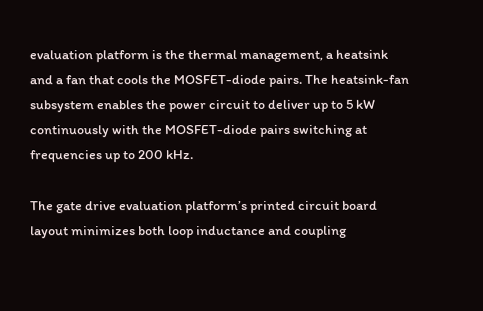evaluation platform is the thermal management, a heatsink and a fan that cools the MOSFET-diode pairs. The heatsink-fan subsystem enables the power circuit to deliver up to 5 kW continuously with the MOSFET-diode pairs switching at frequencies up to 200 kHz.

The gate drive evaluation platform’s printed circuit board layout minimizes both loop inductance and coupling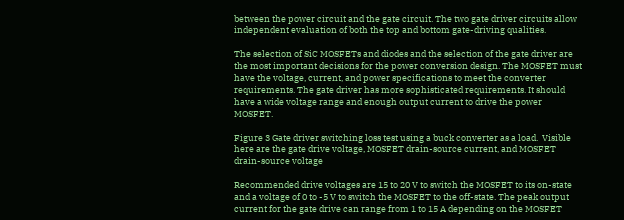between the power circuit and the gate circuit. The two gate driver circuits allow independent evaluation of both the top and bottom gate-driving qualities.

The selection of SiC MOSFETs and diodes and the selection of the gate driver are the most important decisions for the power conversion design. The MOSFET must have the voltage, current, and power specifications to meet the converter requirements. The gate driver has more sophisticated requirements. It should have a wide voltage range and enough output current to drive the power MOSFET.

Figure 3 Gate driver switching loss test using a buck converter as a load.  Visible here are the gate drive voltage, MOSFET drain-source current, and MOSFET drain-source voltage

Recommended drive voltages are 15 to 20 V to switch the MOSFET to its on-state and a voltage of 0 to -5 V to switch the MOSFET to the off-state. The peak output current for the gate drive can range from 1 to 15 A depending on the MOSFET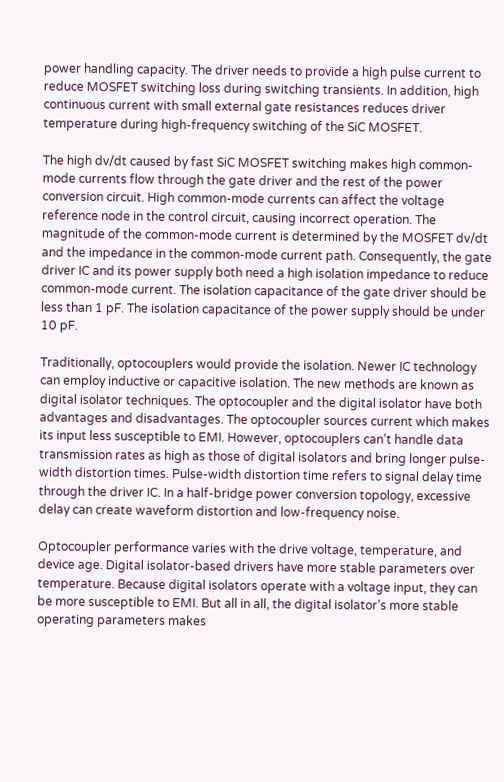power handling capacity. The driver needs to provide a high pulse current to reduce MOSFET switching loss during switching transients. In addition, high continuous current with small external gate resistances reduces driver temperature during high-frequency switching of the SiC MOSFET.

The high dv/dt caused by fast SiC MOSFET switching makes high common-mode currents flow through the gate driver and the rest of the power conversion circuit. High common-mode currents can affect the voltage reference node in the control circuit, causing incorrect operation. The magnitude of the common-mode current is determined by the MOSFET dv/dt and the impedance in the common-mode current path. Consequently, the gate driver IC and its power supply both need a high isolation impedance to reduce common-mode current. The isolation capacitance of the gate driver should be less than 1 pF. The isolation capacitance of the power supply should be under 10 pF.

Traditionally, optocouplers would provide the isolation. Newer IC technology can employ inductive or capacitive isolation. The new methods are known as digital isolator techniques. The optocoupler and the digital isolator have both advantages and disadvantages. The optocoupler sources current which makes its input less susceptible to EMI. However, optocouplers can’t handle data transmission rates as high as those of digital isolators and bring longer pulse-width distortion times. Pulse-width distortion time refers to signal delay time through the driver IC. In a half-bridge power conversion topology, excessive delay can create waveform distortion and low-frequency noise.

Optocoupler performance varies with the drive voltage, temperature, and device age. Digital isolator-based drivers have more stable parameters over temperature. Because digital isolators operate with a voltage input, they can be more susceptible to EMI. But all in all, the digital isolator’s more stable operating parameters makes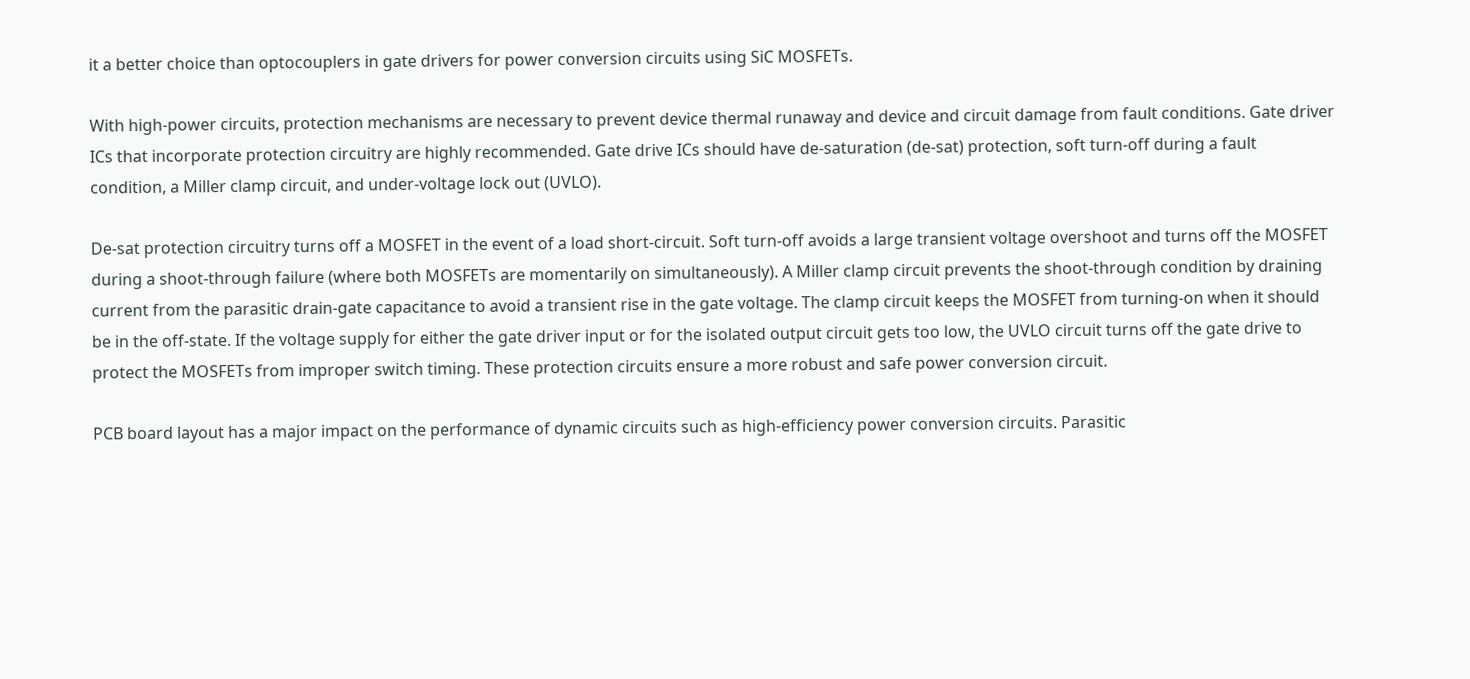it a better choice than optocouplers in gate drivers for power conversion circuits using SiC MOSFETs.

With high-power circuits, protection mechanisms are necessary to prevent device thermal runaway and device and circuit damage from fault conditions. Gate driver ICs that incorporate protection circuitry are highly recommended. Gate drive ICs should have de-saturation (de-sat) protection, soft turn-off during a fault condition, a Miller clamp circuit, and under-voltage lock out (UVLO).

De-sat protection circuitry turns off a MOSFET in the event of a load short-circuit. Soft turn-off avoids a large transient voltage overshoot and turns off the MOSFET during a shoot-through failure (where both MOSFETs are momentarily on simultaneously). A Miller clamp circuit prevents the shoot-through condition by draining current from the parasitic drain-gate capacitance to avoid a transient rise in the gate voltage. The clamp circuit keeps the MOSFET from turning-on when it should be in the off-state. If the voltage supply for either the gate driver input or for the isolated output circuit gets too low, the UVLO circuit turns off the gate drive to protect the MOSFETs from improper switch timing. These protection circuits ensure a more robust and safe power conversion circuit.

PCB board layout has a major impact on the performance of dynamic circuits such as high-efficiency power conversion circuits. Parasitic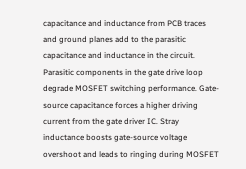capacitance and inductance from PCB traces and ground planes add to the parasitic capacitance and inductance in the circuit. Parasitic components in the gate drive loop degrade MOSFET switching performance. Gate-source capacitance forces a higher driving current from the gate driver IC. Stray inductance boosts gate-source voltage overshoot and leads to ringing during MOSFET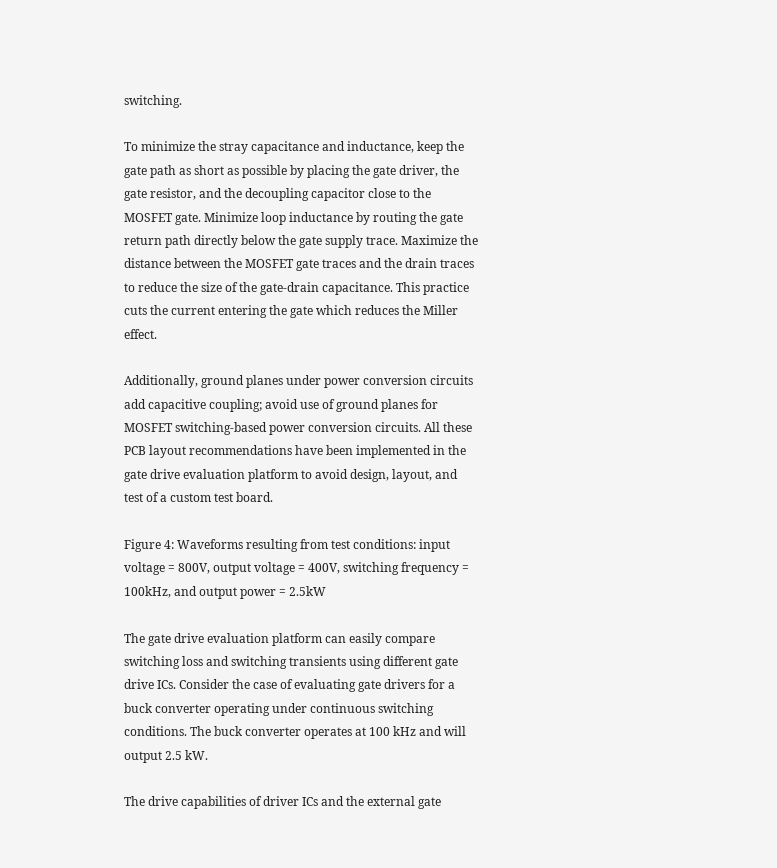switching.

To minimize the stray capacitance and inductance, keep the gate path as short as possible by placing the gate driver, the gate resistor, and the decoupling capacitor close to the MOSFET gate. Minimize loop inductance by routing the gate return path directly below the gate supply trace. Maximize the distance between the MOSFET gate traces and the drain traces to reduce the size of the gate-drain capacitance. This practice cuts the current entering the gate which reduces the Miller effect.

Additionally, ground planes under power conversion circuits add capacitive coupling; avoid use of ground planes for MOSFET switching-based power conversion circuits. All these PCB layout recommendations have been implemented in the gate drive evaluation platform to avoid design, layout, and test of a custom test board.

Figure 4: Waveforms resulting from test conditions: input voltage = 800V, output voltage = 400V, switching frequency = 100kHz, and output power = 2.5kW

The gate drive evaluation platform can easily compare switching loss and switching transients using different gate drive ICs. Consider the case of evaluating gate drivers for a buck converter operating under continuous switching conditions. The buck converter operates at 100 kHz and will output 2.5 kW.

The drive capabilities of driver ICs and the external gate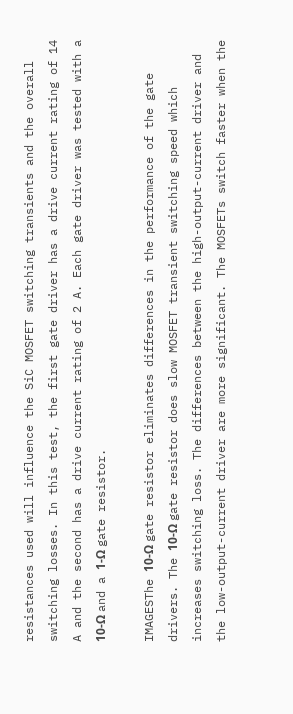resistances used will influence the SiC MOSFET switching transients and the overall switching losses. In this test, the first gate driver has a drive current rating of 14 A and the second has a drive current rating of 2 A. Each gate driver was tested with a 10-Ω and a 1-Ω gate resistor.

IMAGESThe 10-Ω gate resistor eliminates differences in the performance of the gate drivers. The 10-Ω gate resistor does slow MOSFET transient switching speed which increases switching loss. The differences between the high-output-current driver and the low-output-current driver are more significant. The MOSFETs switch faster when the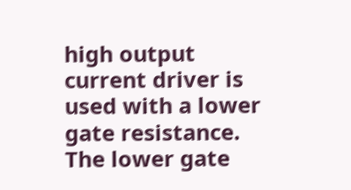high output current driver is used with a lower gate resistance. The lower gate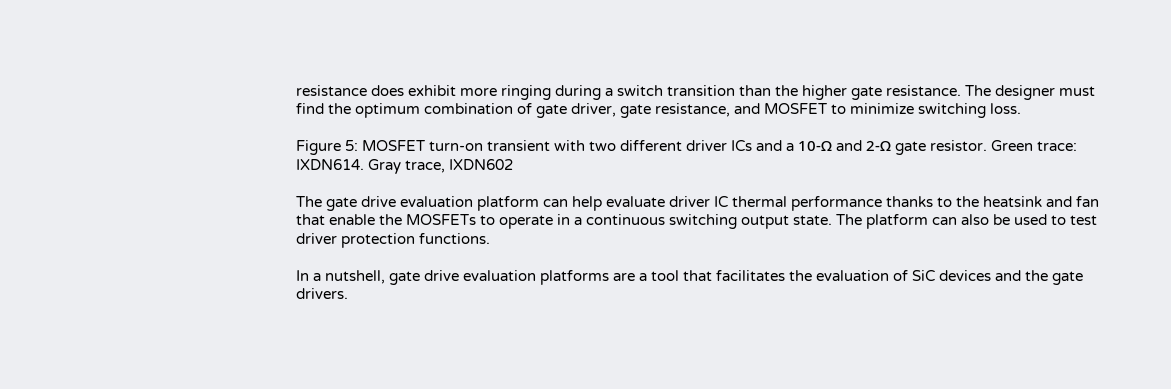resistance does exhibit more ringing during a switch transition than the higher gate resistance. The designer must find the optimum combination of gate driver, gate resistance, and MOSFET to minimize switching loss.

Figure 5: MOSFET turn-on transient with two different driver ICs and a 10-Ω and 2-Ω gate resistor. Green trace: IXDN614. Gray trace, IXDN602

The gate drive evaluation platform can help evaluate driver IC thermal performance thanks to the heatsink and fan that enable the MOSFETs to operate in a continuous switching output state. The platform can also be used to test driver protection functions.

In a nutshell, gate drive evaluation platforms are a tool that facilitates the evaluation of SiC devices and the gate drivers.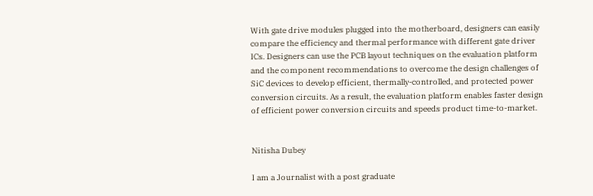With gate drive modules plugged into the motherboard, designers can easily compare the efficiency and thermal performance with different gate driver ICs. Designers can use the PCB layout techniques on the evaluation platform and the component recommendations to overcome the design challenges of SiC devices to develop efficient, thermally-controlled, and protected power conversion circuits. As a result, the evaluation platform enables faster design of efficient power conversion circuits and speeds product time-to-market.


Nitisha Dubey

I am a Journalist with a post graduate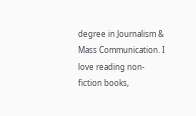degree in Journalism & Mass Communication. I love reading non-fiction books,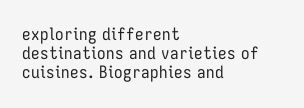exploring different destinations and varieties of cuisines. Biographies and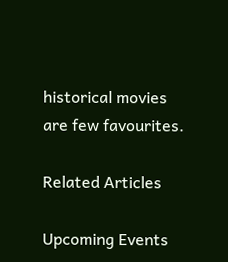historical movies are few favourites.

Related Articles

Upcoming Events